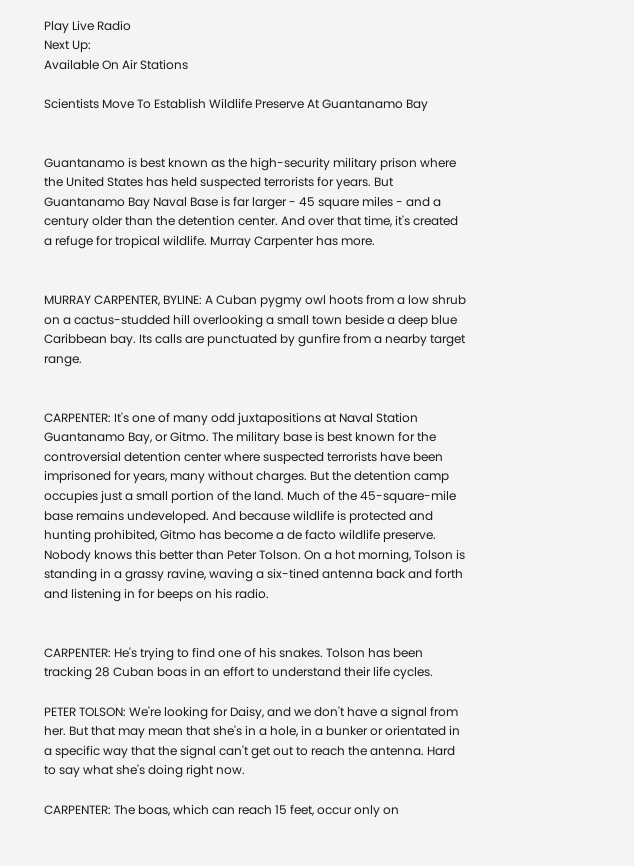Play Live Radio
Next Up:
Available On Air Stations

Scientists Move To Establish Wildlife Preserve At Guantanamo Bay


Guantanamo is best known as the high-security military prison where the United States has held suspected terrorists for years. But Guantanamo Bay Naval Base is far larger - 45 square miles - and a century older than the detention center. And over that time, it's created a refuge for tropical wildlife. Murray Carpenter has more.


MURRAY CARPENTER, BYLINE: A Cuban pygmy owl hoots from a low shrub on a cactus-studded hill overlooking a small town beside a deep blue Caribbean bay. Its calls are punctuated by gunfire from a nearby target range.


CARPENTER: It's one of many odd juxtapositions at Naval Station Guantanamo Bay, or Gitmo. The military base is best known for the controversial detention center where suspected terrorists have been imprisoned for years, many without charges. But the detention camp occupies just a small portion of the land. Much of the 45-square-mile base remains undeveloped. And because wildlife is protected and hunting prohibited, Gitmo has become a de facto wildlife preserve. Nobody knows this better than Peter Tolson. On a hot morning, Tolson is standing in a grassy ravine, waving a six-tined antenna back and forth and listening in for beeps on his radio.


CARPENTER: He's trying to find one of his snakes. Tolson has been tracking 28 Cuban boas in an effort to understand their life cycles.

PETER TOLSON: We're looking for Daisy, and we don't have a signal from her. But that may mean that she's in a hole, in a bunker or orientated in a specific way that the signal can't get out to reach the antenna. Hard to say what she's doing right now.

CARPENTER: The boas, which can reach 15 feet, occur only on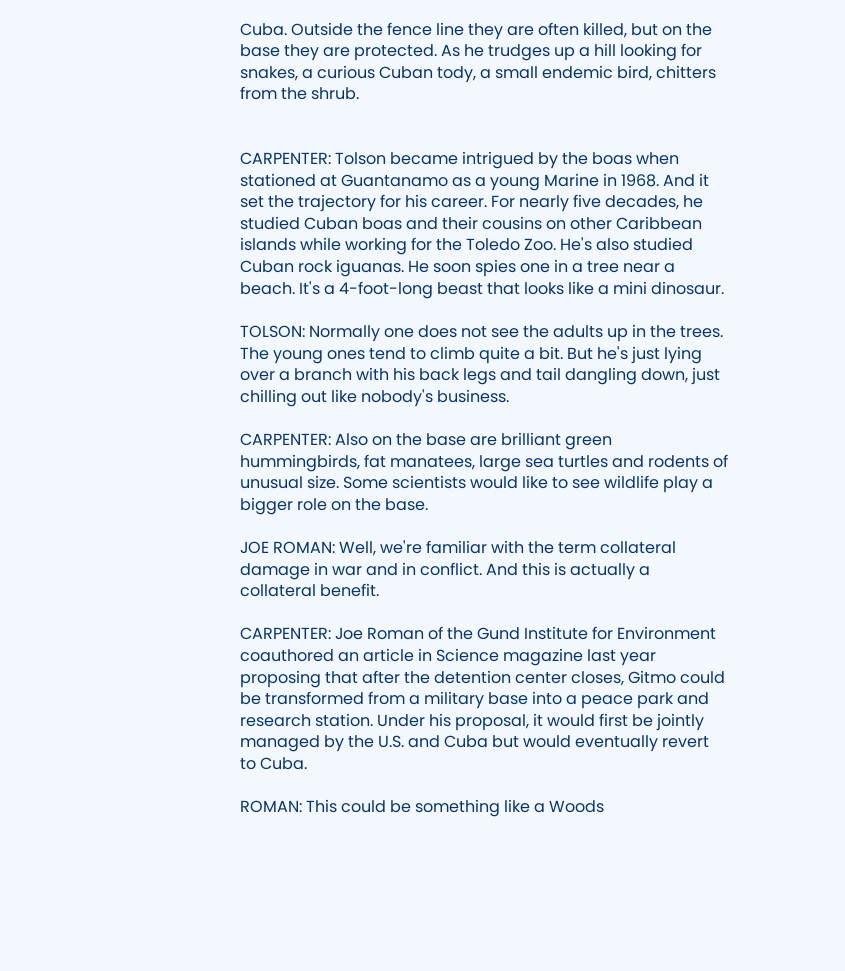Cuba. Outside the fence line they are often killed, but on the base they are protected. As he trudges up a hill looking for snakes, a curious Cuban tody, a small endemic bird, chitters from the shrub.


CARPENTER: Tolson became intrigued by the boas when stationed at Guantanamo as a young Marine in 1968. And it set the trajectory for his career. For nearly five decades, he studied Cuban boas and their cousins on other Caribbean islands while working for the Toledo Zoo. He's also studied Cuban rock iguanas. He soon spies one in a tree near a beach. It's a 4-foot-long beast that looks like a mini dinosaur.

TOLSON: Normally one does not see the adults up in the trees. The young ones tend to climb quite a bit. But he's just lying over a branch with his back legs and tail dangling down, just chilling out like nobody's business.

CARPENTER: Also on the base are brilliant green hummingbirds, fat manatees, large sea turtles and rodents of unusual size. Some scientists would like to see wildlife play a bigger role on the base.

JOE ROMAN: Well, we're familiar with the term collateral damage in war and in conflict. And this is actually a collateral benefit.

CARPENTER: Joe Roman of the Gund Institute for Environment coauthored an article in Science magazine last year proposing that after the detention center closes, Gitmo could be transformed from a military base into a peace park and research station. Under his proposal, it would first be jointly managed by the U.S. and Cuba but would eventually revert to Cuba.

ROMAN: This could be something like a Woods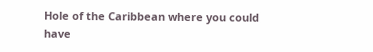Hole of the Caribbean where you could have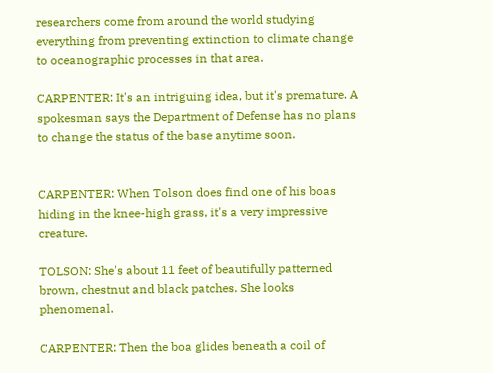researchers come from around the world studying everything from preventing extinction to climate change to oceanographic processes in that area.

CARPENTER: It's an intriguing idea, but it's premature. A spokesman says the Department of Defense has no plans to change the status of the base anytime soon.


CARPENTER: When Tolson does find one of his boas hiding in the knee-high grass, it's a very impressive creature.

TOLSON: She's about 11 feet of beautifully patterned brown, chestnut and black patches. She looks phenomenal.

CARPENTER: Then the boa glides beneath a coil of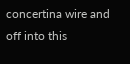concertina wire and off into this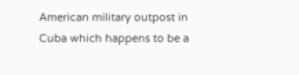American military outpost in Cuba which happens to be a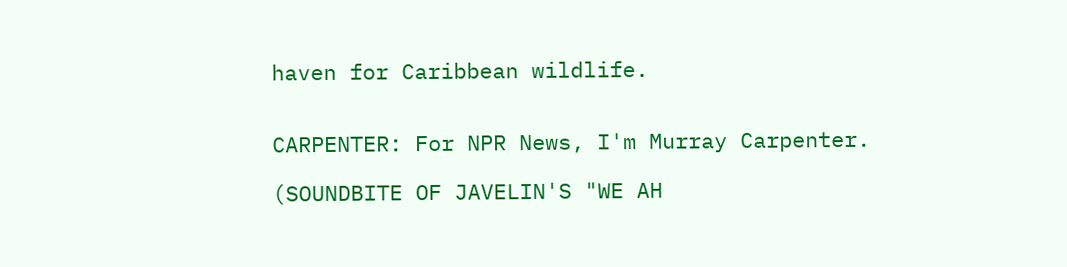haven for Caribbean wildlife.


CARPENTER: For NPR News, I'm Murray Carpenter.

(SOUNDBITE OF JAVELIN'S "WE AH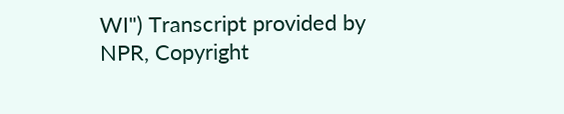WI") Transcript provided by NPR, Copyright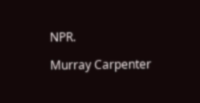NPR.

Murray Carpenter